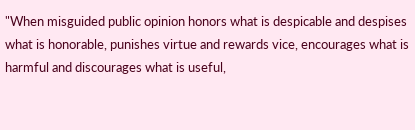"When misguided public opinion honors what is despicable and despises what is honorable, punishes virtue and rewards vice, encourages what is harmful and discourages what is useful,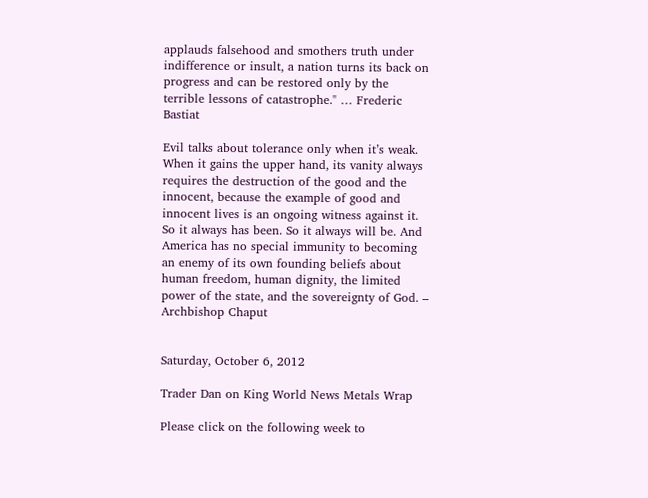applauds falsehood and smothers truth under indifference or insult, a nation turns its back on progress and can be restored only by the terrible lessons of catastrophe." … Frederic Bastiat

Evil talks about tolerance only when it’s weak. When it gains the upper hand, its vanity always requires the destruction of the good and the innocent, because the example of good and innocent lives is an ongoing witness against it. So it always has been. So it always will be. And America has no special immunity to becoming an enemy of its own founding beliefs about human freedom, human dignity, the limited power of the state, and the sovereignty of God. – Archbishop Chaput


Saturday, October 6, 2012

Trader Dan on King World News Metals Wrap

Please click on the following week to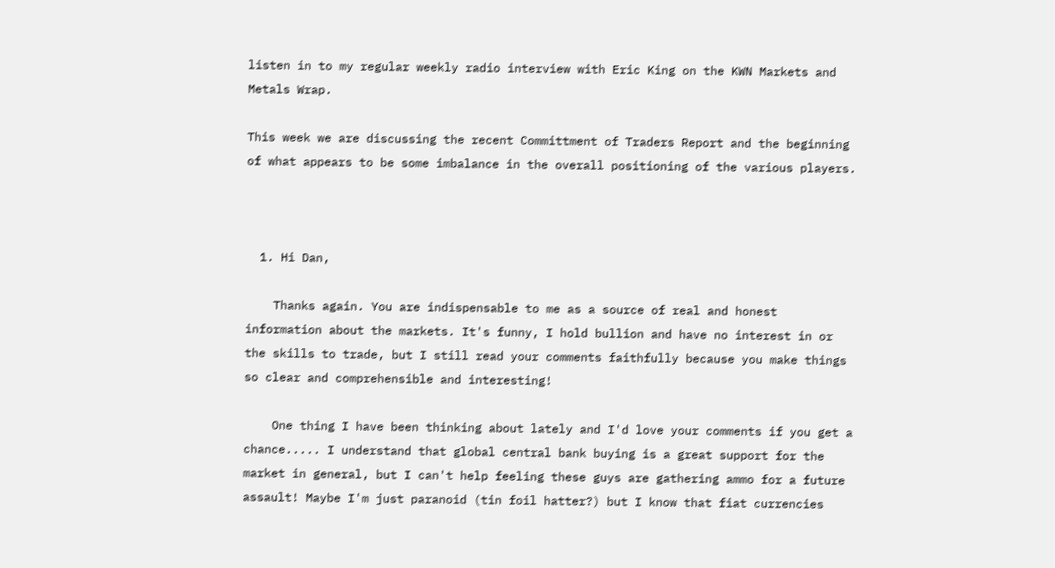listen in to my regular weekly radio interview with Eric King on the KWN Markets and Metals Wrap.

This week we are discussing the recent Committment of Traders Report and the beginning of what appears to be some imbalance in the overall positioning of the various players.



  1. Hi Dan,

    Thanks again. You are indispensable to me as a source of real and honest information about the markets. It's funny, I hold bullion and have no interest in or the skills to trade, but I still read your comments faithfully because you make things so clear and comprehensible and interesting!

    One thing I have been thinking about lately and I'd love your comments if you get a chance..... I understand that global central bank buying is a great support for the market in general, but I can't help feeling these guys are gathering ammo for a future assault! Maybe I'm just paranoid (tin foil hatter?) but I know that fiat currencies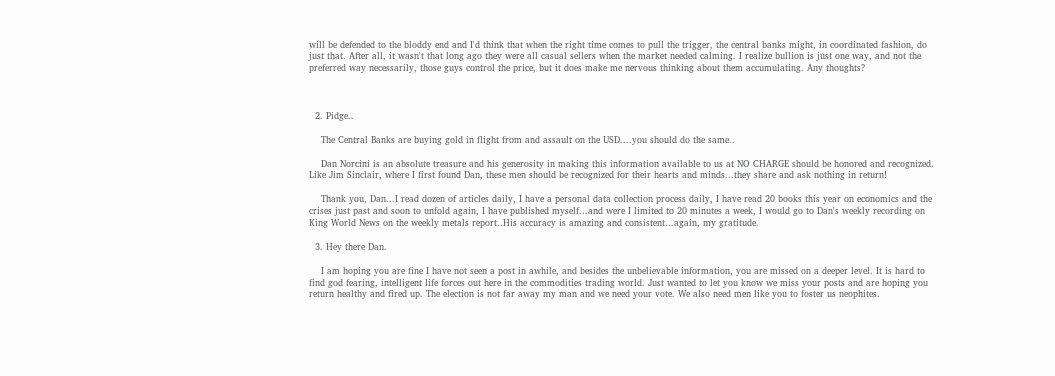will be defended to the bloddy end and I'd think that when the right time comes to pull the trigger, the central banks might, in coordinated fashion, do just that. After all, it wasn't that long ago they were all casual sellers when the market needed calming. I realize bullion is just one way, and not the preferred way necessarily, those guys control the price, but it does make me nervous thinking about them accumulating. Any thoughts?



  2. Pidge..

    The Central Banks are buying gold in flight from and assault on the USD....you should do the same..

    Dan Norcini is an absolute treasure and his generosity in making this information available to us at NO CHARGE should be honored and recognized. Like Jim Sinclair, where I first found Dan, these men should be recognized for their hearts and minds...they share and ask nothing in return!

    Thank you, Dan...I read dozen of articles daily, I have a personal data collection process daily, I have read 20 books this year on economics and the crises just past and soon to unfold again, I have published myself...and were I limited to 20 minutes a week, I would go to Dan's weekly recording on King World News on the weekly metals report..His accuracy is amazing and consistent...again, my gratitude.

  3. Hey there Dan.

    I am hoping you are fine I have not seen a post in awhile, and besides the unbelievable information, you are missed on a deeper level. It is hard to find god fearing, intelligent life forces out here in the commodities trading world. Just wanted to let you know we miss your posts and are hoping you return healthy and fired up. The election is not far away my man and we need your vote. We also need men like you to foster us neophites.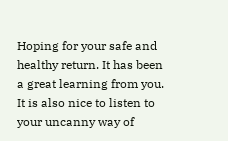Hoping for your safe and healthy return. It has been a great learning from you. It is also nice to listen to your uncanny way of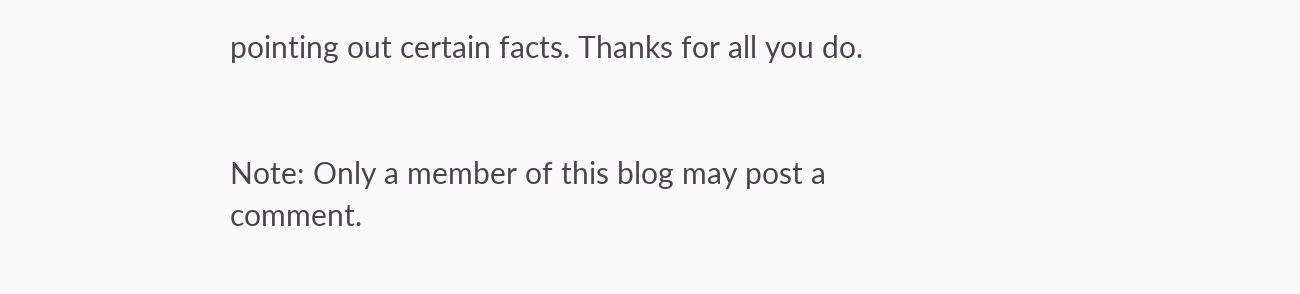pointing out certain facts. Thanks for all you do.


Note: Only a member of this blog may post a comment.